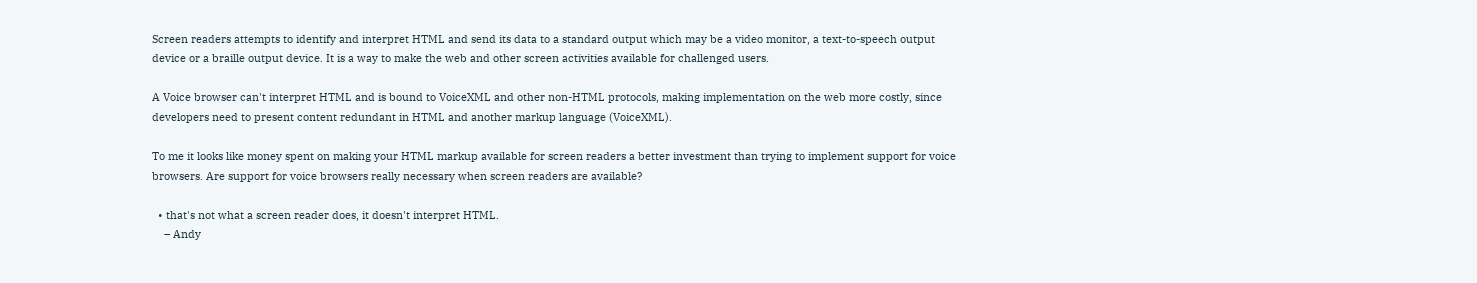Screen readers attempts to identify and interpret HTML and send its data to a standard output which may be a video monitor, a text-to-speech output device or a braille output device. It is a way to make the web and other screen activities available for challenged users.

A Voice browser can't interpret HTML and is bound to VoiceXML and other non-HTML protocols, making implementation on the web more costly, since developers need to present content redundant in HTML and another markup language (VoiceXML).

To me it looks like money spent on making your HTML markup available for screen readers a better investment than trying to implement support for voice browsers. Are support for voice browsers really necessary when screen readers are available?

  • that's not what a screen reader does, it doesn't interpret HTML.
    – Andy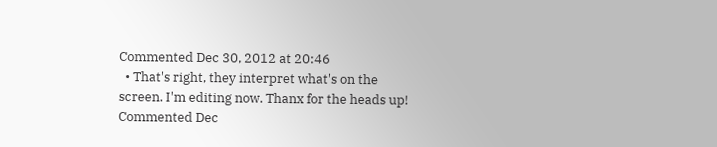Commented Dec 30, 2012 at 20:46
  • That's right, they interpret what's on the screen. I'm editing now. Thanx for the heads up! Commented Dec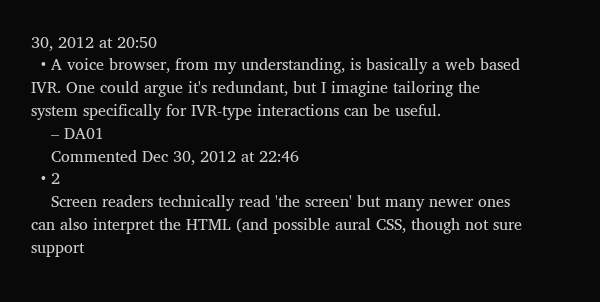30, 2012 at 20:50
  • A voice browser, from my understanding, is basically a web based IVR. One could argue it's redundant, but I imagine tailoring the system specifically for IVR-type interactions can be useful.
    – DA01
    Commented Dec 30, 2012 at 22:46
  • 2
    Screen readers technically read 'the screen' but many newer ones can also interpret the HTML (and possible aural CSS, though not sure support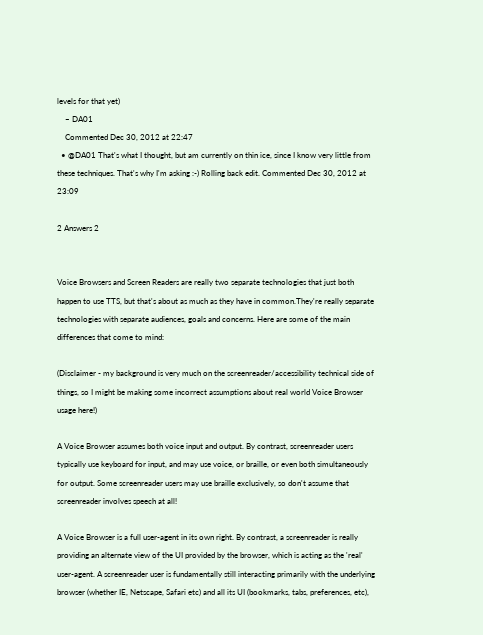levels for that yet)
    – DA01
    Commented Dec 30, 2012 at 22:47
  • @DA01 That's what I thought, but am currently on thin ice, since I know very little from these techniques. That's why I'm asking :-) Rolling back edit. Commented Dec 30, 2012 at 23:09

2 Answers 2


Voice Browsers and Screen Readers are really two separate technologies that just both happen to use TTS, but that's about as much as they have in common.They're really separate technologies with separate audiences, goals and concerns. Here are some of the main differences that come to mind:

(Disclaimer - my background is very much on the screenreader/accessibility technical side of things, so I might be making some incorrect assumptions about real world Voice Browser usage here!)

A Voice Browser assumes both voice input and output. By contrast, screenreader users typically use keyboard for input, and may use voice, or braille, or even both simultaneously for output. Some screenreader users may use braille exclusively, so don't assume that screenreader involves speech at all!

A Voice Browser is a full user-agent in its own right. By contrast, a screenreader is really providing an alternate view of the UI provided by the browser, which is acting as the 'real' user-agent. A screenreader user is fundamentally still interacting primarily with the underlying browser (whether IE, Netscape, Safari etc) and all its UI (bookmarks, tabs, preferences, etc),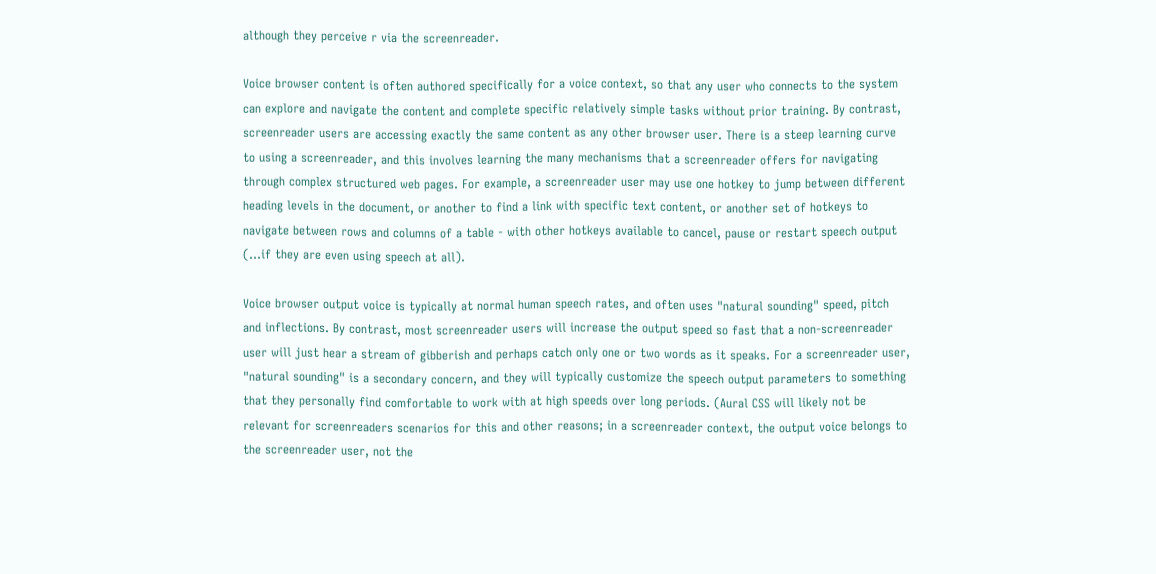although they perceive r via the screenreader.

Voice browser content is often authored specifically for a voice context, so that any user who connects to the system can explore and navigate the content and complete specific relatively simple tasks without prior training. By contrast, screenreader users are accessing exactly the same content as any other browser user. There is a steep learning curve to using a screenreader, and this involves learning the many mechanisms that a screenreader offers for navigating through complex structured web pages. For example, a screenreader user may use one hotkey to jump between different heading levels in the document, or another to find a link with specific text content, or another set of hotkeys to navigate between rows and columns of a table - with other hotkeys available to cancel, pause or restart speech output (...if they are even using speech at all).

Voice browser output voice is typically at normal human speech rates, and often uses "natural sounding" speed, pitch and inflections. By contrast, most screenreader users will increase the output speed so fast that a non-screenreader user will just hear a stream of gibberish and perhaps catch only one or two words as it speaks. For a screenreader user, "natural sounding" is a secondary concern, and they will typically customize the speech output parameters to something that they personally find comfortable to work with at high speeds over long periods. (Aural CSS will likely not be relevant for screenreaders scenarios for this and other reasons; in a screenreader context, the output voice belongs to the screenreader user, not the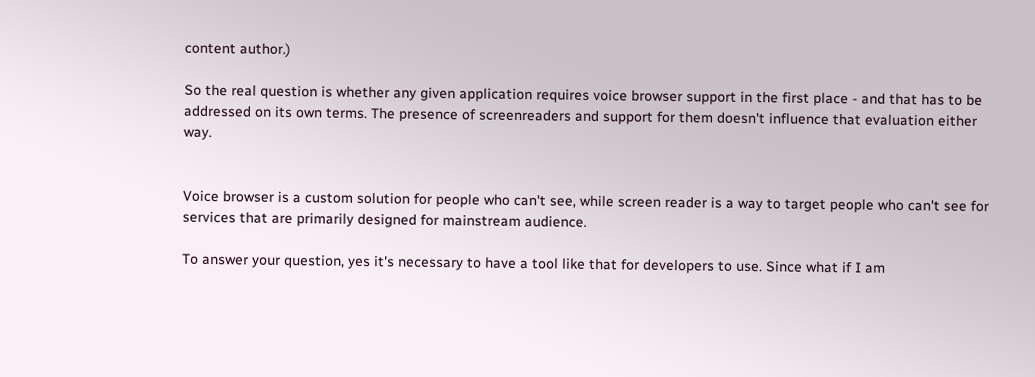content author.)

So the real question is whether any given application requires voice browser support in the first place - and that has to be addressed on its own terms. The presence of screenreaders and support for them doesn't influence that evaluation either way.


Voice browser is a custom solution for people who can't see, while screen reader is a way to target people who can't see for services that are primarily designed for mainstream audience.

To answer your question, yes it's necessary to have a tool like that for developers to use. Since what if I am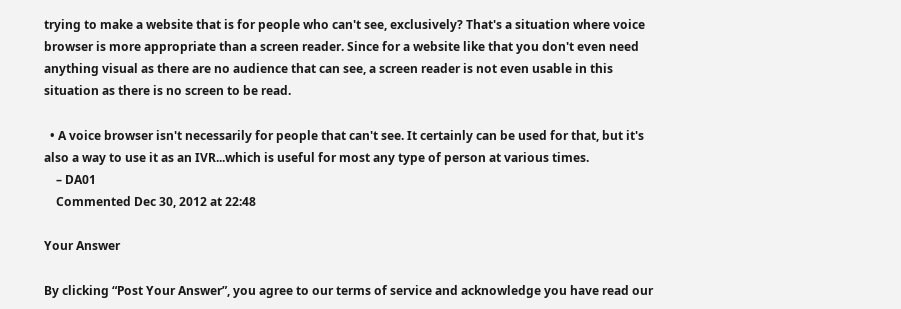trying to make a website that is for people who can't see, exclusively? That's a situation where voice browser is more appropriate than a screen reader. Since for a website like that you don't even need anything visual as there are no audience that can see, a screen reader is not even usable in this situation as there is no screen to be read.

  • A voice browser isn't necessarily for people that can't see. It certainly can be used for that, but it's also a way to use it as an IVR...which is useful for most any type of person at various times.
    – DA01
    Commented Dec 30, 2012 at 22:48

Your Answer

By clicking “Post Your Answer”, you agree to our terms of service and acknowledge you have read our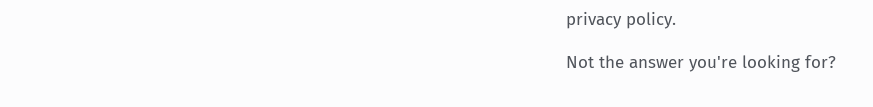privacy policy.

Not the answer you're looking for?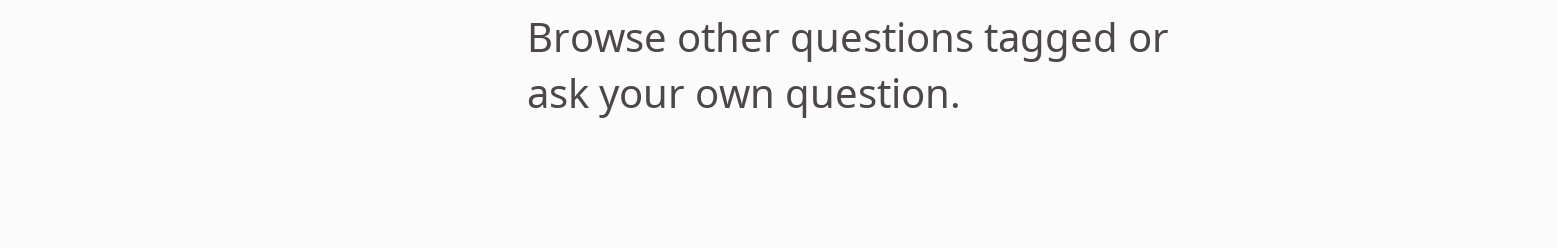Browse other questions tagged or ask your own question.